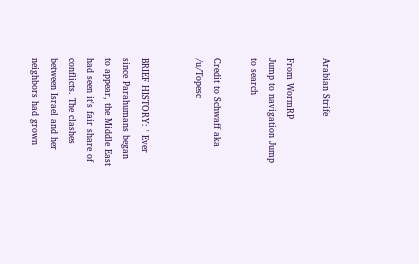Arabian Strife

From WormRP
Jump to navigation Jump to search

Credit to Schwaff aka /u/Topesc


BRIEF HISTORY: ' Ever since Parahumans began to appear, the Middle East had seen it's fair share of conflicts. The clashes between Israel and her neighbors had grown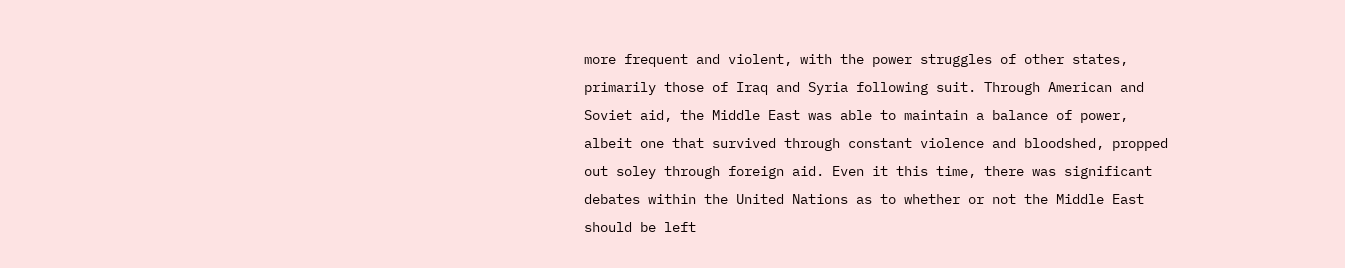more frequent and violent, with the power struggles of other states, primarily those of Iraq and Syria following suit. Through American and Soviet aid, the Middle East was able to maintain a balance of power, albeit one that survived through constant violence and bloodshed, propped out soley through foreign aid. Even it this time, there was significant debates within the United Nations as to whether or not the Middle East should be left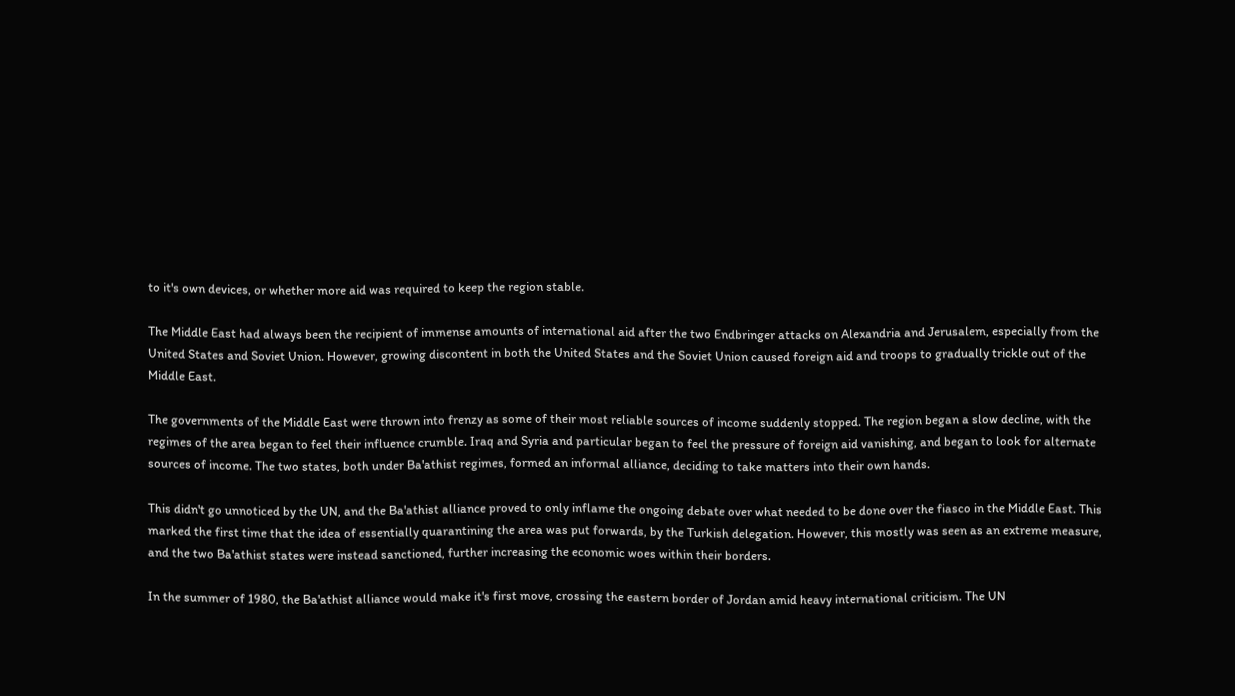to it's own devices, or whether more aid was required to keep the region stable.

The Middle East had always been the recipient of immense amounts of international aid after the two Endbringer attacks on Alexandria and Jerusalem, especially from the United States and Soviet Union. However, growing discontent in both the United States and the Soviet Union caused foreign aid and troops to gradually trickle out of the Middle East.

The governments of the Middle East were thrown into frenzy as some of their most reliable sources of income suddenly stopped. The region began a slow decline, with the regimes of the area began to feel their influence crumble. Iraq and Syria and particular began to feel the pressure of foreign aid vanishing, and began to look for alternate sources of income. The two states, both under Ba'athist regimes, formed an informal alliance, deciding to take matters into their own hands.

This didn't go unnoticed by the UN, and the Ba'athist alliance proved to only inflame the ongoing debate over what needed to be done over the fiasco in the Middle East. This marked the first time that the idea of essentially quarantining the area was put forwards, by the Turkish delegation. However, this mostly was seen as an extreme measure, and the two Ba'athist states were instead sanctioned, further increasing the economic woes within their borders.

In the summer of 1980, the Ba'athist alliance would make it's first move, crossing the eastern border of Jordan amid heavy international criticism. The UN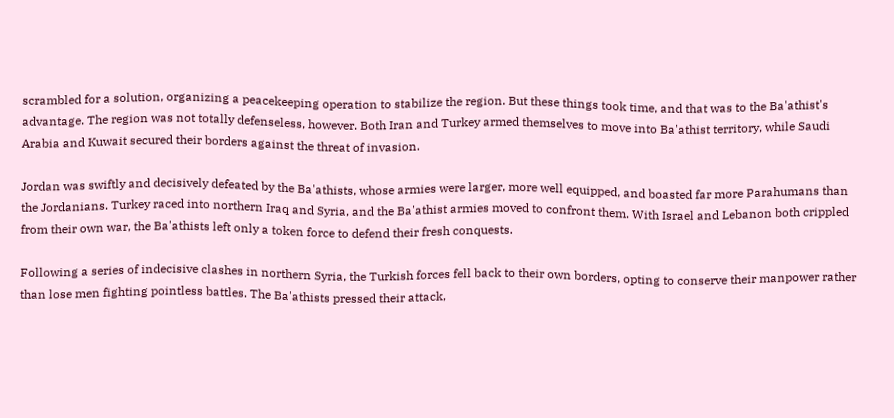scrambled for a solution, organizing a peacekeeping operation to stabilize the region. But these things took time, and that was to the Ba'athist's advantage. The region was not totally defenseless, however. Both Iran and Turkey armed themselves to move into Ba'athist territory, while Saudi Arabia and Kuwait secured their borders against the threat of invasion.

Jordan was swiftly and decisively defeated by the Ba'athists, whose armies were larger, more well equipped, and boasted far more Parahumans than the Jordanians. Turkey raced into northern Iraq and Syria, and the Ba'athist armies moved to confront them. With Israel and Lebanon both crippled from their own war, the Ba'athists left only a token force to defend their fresh conquests.

Following a series of indecisive clashes in northern Syria, the Turkish forces fell back to their own borders, opting to conserve their manpower rather than lose men fighting pointless battles. The Ba'athists pressed their attack,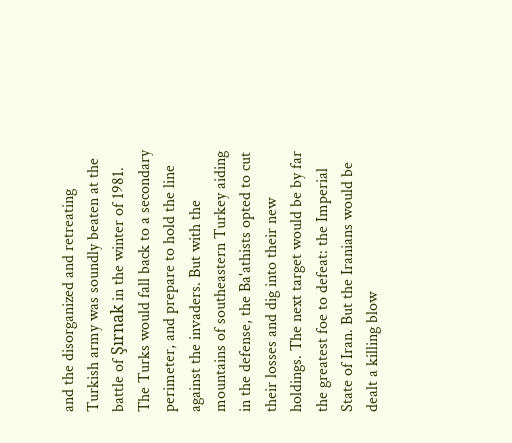and the disorganized and retreating Turkish army was soundly beaten at the battle of Şırnak in the winter of 1981. The Turks would fall back to a secondary perimeter, and prepare to hold the line against the invaders. But with the mountains of southeastern Turkey aiding in the defense, the Ba'athists opted to cut their losses and dig into their new holdings. The next target would be by far the greatest foe to defeat: the Imperial State of Iran. But the Iranians would be dealt a killing blow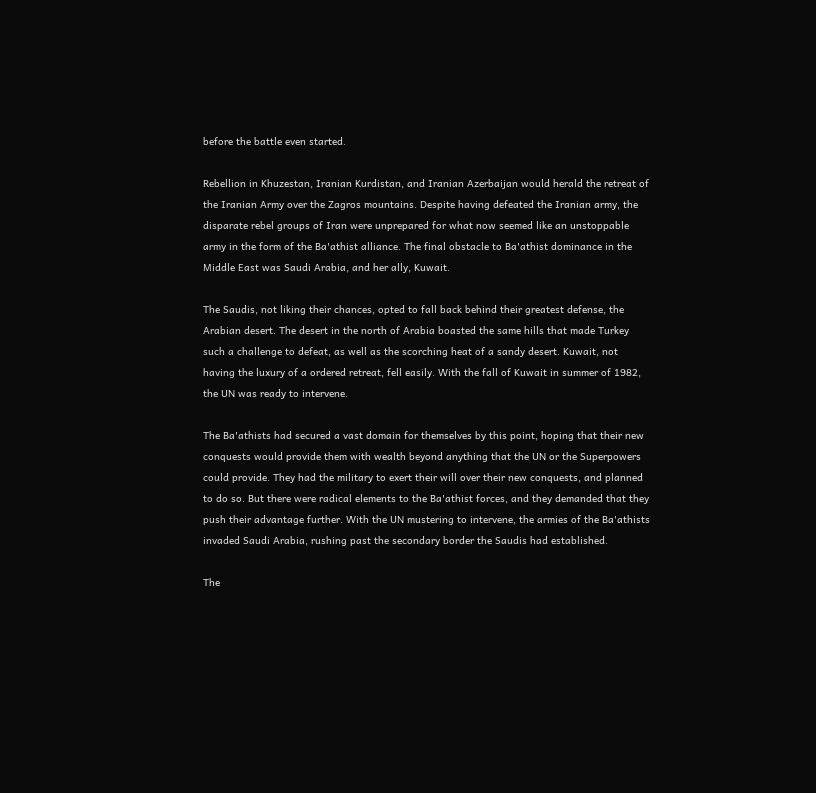before the battle even started.

Rebellion in Khuzestan, Iranian Kurdistan, and Iranian Azerbaijan would herald the retreat of the Iranian Army over the Zagros mountains. Despite having defeated the Iranian army, the disparate rebel groups of Iran were unprepared for what now seemed like an unstoppable army in the form of the Ba'athist alliance. The final obstacle to Ba'athist dominance in the Middle East was Saudi Arabia, and her ally, Kuwait.

The Saudis, not liking their chances, opted to fall back behind their greatest defense, the Arabian desert. The desert in the north of Arabia boasted the same hills that made Turkey such a challenge to defeat, as well as the scorching heat of a sandy desert. Kuwait, not having the luxury of a ordered retreat, fell easily. With the fall of Kuwait in summer of 1982, the UN was ready to intervene.

The Ba'athists had secured a vast domain for themselves by this point, hoping that their new conquests would provide them with wealth beyond anything that the UN or the Superpowers could provide. They had the military to exert their will over their new conquests, and planned to do so. But there were radical elements to the Ba'athist forces, and they demanded that they push their advantage further. With the UN mustering to intervene, the armies of the Ba'athists invaded Saudi Arabia, rushing past the secondary border the Saudis had established.

The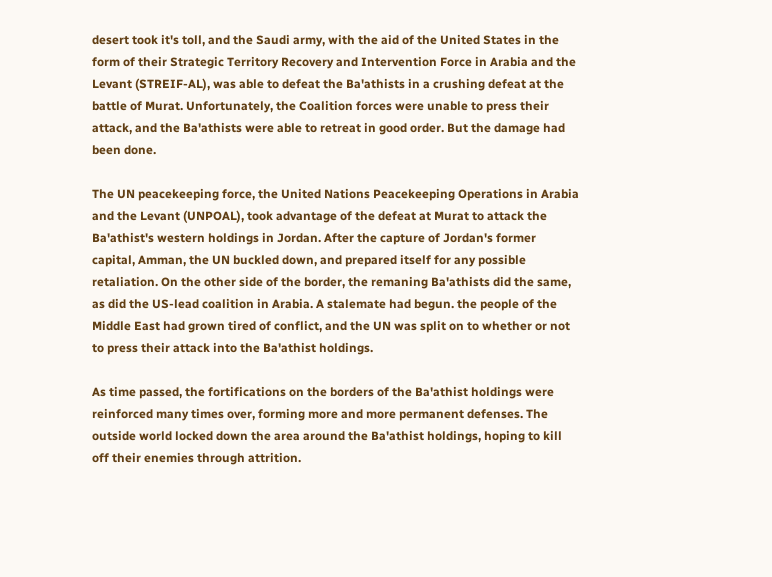desert took it's toll, and the Saudi army, with the aid of the United States in the form of their Strategic Territory Recovery and Intervention Force in Arabia and the Levant (STREIF-AL), was able to defeat the Ba'athists in a crushing defeat at the battle of Murat. Unfortunately, the Coalition forces were unable to press their attack, and the Ba'athists were able to retreat in good order. But the damage had been done.

The UN peacekeeping force, the United Nations Peacekeeping Operations in Arabia and the Levant (UNPOAL), took advantage of the defeat at Murat to attack the Ba'athist's western holdings in Jordan. After the capture of Jordan's former capital, Amman, the UN buckled down, and prepared itself for any possible retaliation. On the other side of the border, the remaning Ba'athists did the same, as did the US-lead coalition in Arabia. A stalemate had begun. the people of the Middle East had grown tired of conflict, and the UN was split on to whether or not to press their attack into the Ba'athist holdings.

As time passed, the fortifications on the borders of the Ba'athist holdings were reinforced many times over, forming more and more permanent defenses. The outside world locked down the area around the Ba'athist holdings, hoping to kill off their enemies through attrition.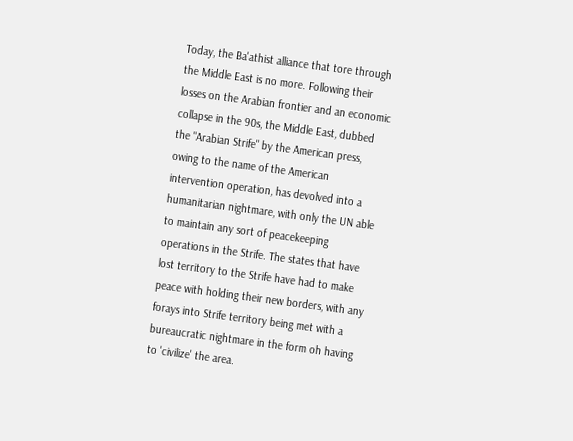Today, the Ba'athist alliance that tore through the Middle East is no more. Following their losses on the Arabian frontier and an economic collapse in the 90s, the Middle East, dubbed the "Arabian Strife" by the American press, owing to the name of the American intervention operation, has devolved into a humanitarian nightmare, with only the UN able to maintain any sort of peacekeeping operations in the Strife. The states that have lost territory to the Strife have had to make peace with holding their new borders, with any forays into Strife territory being met with a bureaucratic nightmare in the form oh having to 'civilize' the area.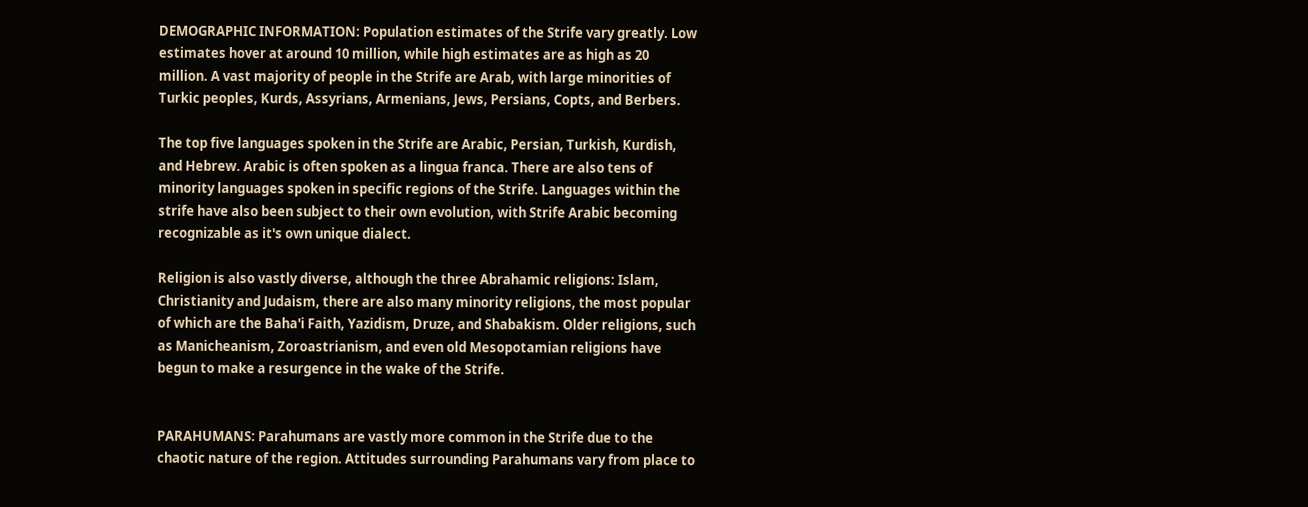DEMOGRAPHIC INFORMATION: Population estimates of the Strife vary greatly. Low estimates hover at around 10 million, while high estimates are as high as 20 million. A vast majority of people in the Strife are Arab, with large minorities of Turkic peoples, Kurds, Assyrians, Armenians, Jews, Persians, Copts, and Berbers.

The top five languages spoken in the Strife are Arabic, Persian, Turkish, Kurdish, and Hebrew. Arabic is often spoken as a lingua franca. There are also tens of minority languages spoken in specific regions of the Strife. Languages within the strife have also been subject to their own evolution, with Strife Arabic becoming recognizable as it's own unique dialect.

Religion is also vastly diverse, although the three Abrahamic religions: Islam, Christianity and Judaism, there are also many minority religions, the most popular of which are the Baha'i Faith, Yazidism, Druze, and Shabakism. Older religions, such as Manicheanism, Zoroastrianism, and even old Mesopotamian religions have begun to make a resurgence in the wake of the Strife.


PARAHUMANS: Parahumans are vastly more common in the Strife due to the chaotic nature of the region. Attitudes surrounding Parahumans vary from place to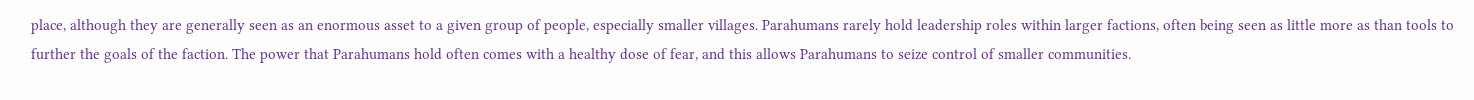place, although they are generally seen as an enormous asset to a given group of people, especially smaller villages. Parahumans rarely hold leadership roles within larger factions, often being seen as little more as than tools to further the goals of the faction. The power that Parahumans hold often comes with a healthy dose of fear, and this allows Parahumans to seize control of smaller communities.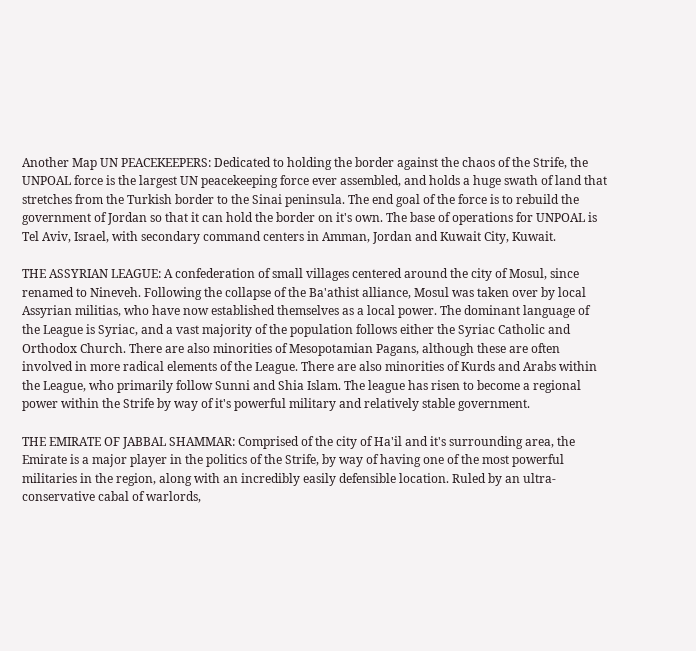Another Map UN PEACEKEEPERS: Dedicated to holding the border against the chaos of the Strife, the UNPOAL force is the largest UN peacekeeping force ever assembled, and holds a huge swath of land that stretches from the Turkish border to the Sinai peninsula. The end goal of the force is to rebuild the government of Jordan so that it can hold the border on it's own. The base of operations for UNPOAL is Tel Aviv, Israel, with secondary command centers in Amman, Jordan and Kuwait City, Kuwait.

THE ASSYRIAN LEAGUE: A confederation of small villages centered around the city of Mosul, since renamed to Nineveh. Following the collapse of the Ba'athist alliance, Mosul was taken over by local Assyrian militias, who have now established themselves as a local power. The dominant language of the League is Syriac, and a vast majority of the population follows either the Syriac Catholic and Orthodox Church. There are also minorities of Mesopotamian Pagans, although these are often involved in more radical elements of the League. There are also minorities of Kurds and Arabs within the League, who primarily follow Sunni and Shia Islam. The league has risen to become a regional power within the Strife by way of it's powerful military and relatively stable government.

THE EMIRATE OF JABBAL SHAMMAR: Comprised of the city of Ha'il and it's surrounding area, the Emirate is a major player in the politics of the Strife, by way of having one of the most powerful militaries in the region, along with an incredibly easily defensible location. Ruled by an ultra-conservative cabal of warlords,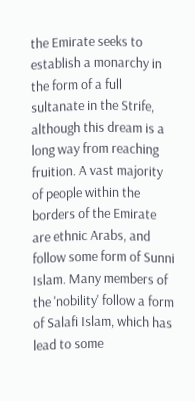the Emirate seeks to establish a monarchy in the form of a full sultanate in the Strife, although this dream is a long way from reaching fruition. A vast majority of people within the borders of the Emirate are ethnic Arabs, and follow some form of Sunni Islam. Many members of the 'nobility' follow a form of Salafi Islam, which has lead to some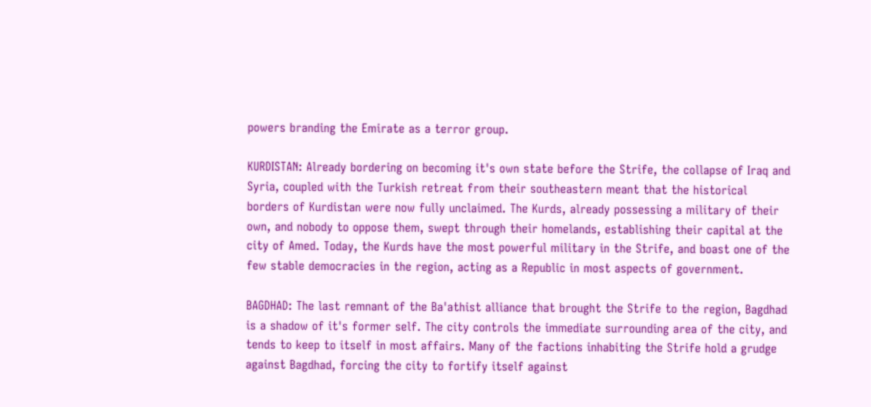powers branding the Emirate as a terror group.

KURDISTAN: Already bordering on becoming it's own state before the Strife, the collapse of Iraq and Syria, coupled with the Turkish retreat from their southeastern meant that the historical borders of Kurdistan were now fully unclaimed. The Kurds, already possessing a military of their own, and nobody to oppose them, swept through their homelands, establishing their capital at the city of Amed. Today, the Kurds have the most powerful military in the Strife, and boast one of the few stable democracies in the region, acting as a Republic in most aspects of government.

BAGDHAD: The last remnant of the Ba'athist alliance that brought the Strife to the region, Bagdhad is a shadow of it's former self. The city controls the immediate surrounding area of the city, and tends to keep to itself in most affairs. Many of the factions inhabiting the Strife hold a grudge against Bagdhad, forcing the city to fortify itself against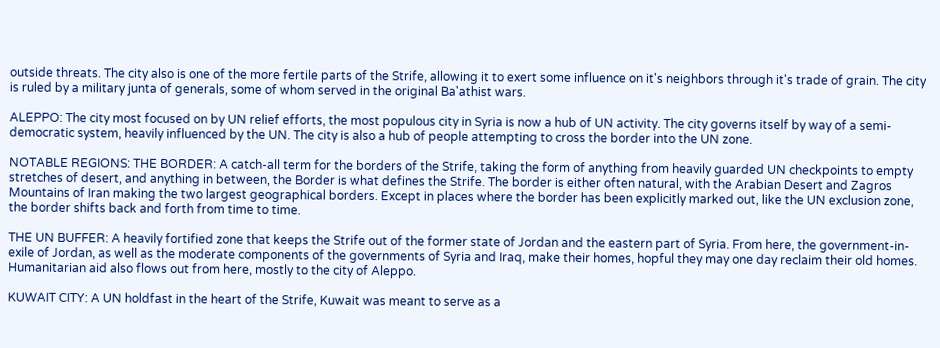outside threats. The city also is one of the more fertile parts of the Strife, allowing it to exert some influence on it's neighbors through it's trade of grain. The city is ruled by a military junta of generals, some of whom served in the original Ba'athist wars.

ALEPPO: The city most focused on by UN relief efforts, the most populous city in Syria is now a hub of UN activity. The city governs itself by way of a semi-democratic system, heavily influenced by the UN. The city is also a hub of people attempting to cross the border into the UN zone.

NOTABLE REGIONS: THE BORDER: A catch-all term for the borders of the Strife, taking the form of anything from heavily guarded UN checkpoints to empty stretches of desert, and anything in between, the Border is what defines the Strife. The border is either often natural, with the Arabian Desert and Zagros Mountains of Iran making the two largest geographical borders. Except in places where the border has been explicitly marked out, like the UN exclusion zone, the border shifts back and forth from time to time.

THE UN BUFFER: A heavily fortified zone that keeps the Strife out of the former state of Jordan and the eastern part of Syria. From here, the government-in-exile of Jordan, as well as the moderate components of the governments of Syria and Iraq, make their homes, hopful they may one day reclaim their old homes. Humanitarian aid also flows out from here, mostly to the city of Aleppo.

KUWAIT CITY: A UN holdfast in the heart of the Strife, Kuwait was meant to serve as a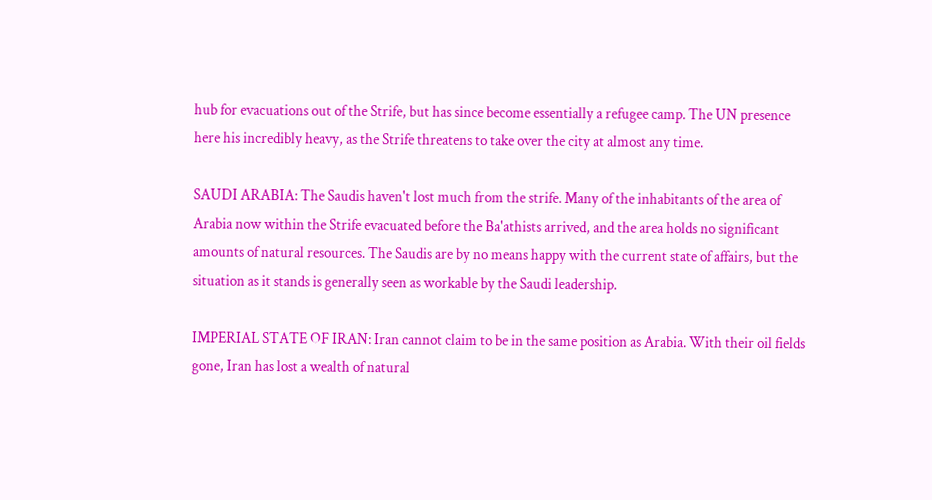hub for evacuations out of the Strife, but has since become essentially a refugee camp. The UN presence here his incredibly heavy, as the Strife threatens to take over the city at almost any time.

SAUDI ARABIA: The Saudis haven't lost much from the strife. Many of the inhabitants of the area of Arabia now within the Strife evacuated before the Ba'athists arrived, and the area holds no significant amounts of natural resources. The Saudis are by no means happy with the current state of affairs, but the situation as it stands is generally seen as workable by the Saudi leadership.

IMPERIAL STATE OF IRAN: Iran cannot claim to be in the same position as Arabia. With their oil fields gone, Iran has lost a wealth of natural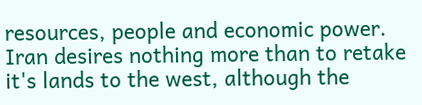resources, people and economic power. Iran desires nothing more than to retake it's lands to the west, although the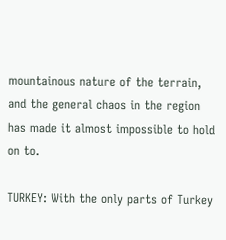mountainous nature of the terrain, and the general chaos in the region has made it almost impossible to hold on to.

TURKEY: With the only parts of Turkey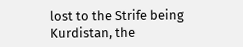lost to the Strife being Kurdistan, the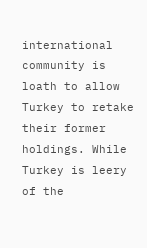international community is loath to allow Turkey to retake their former holdings. While Turkey is leery of the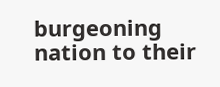burgeoning nation to their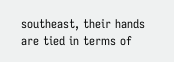southeast, their hands are tied in terms of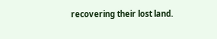recovering their lost land.